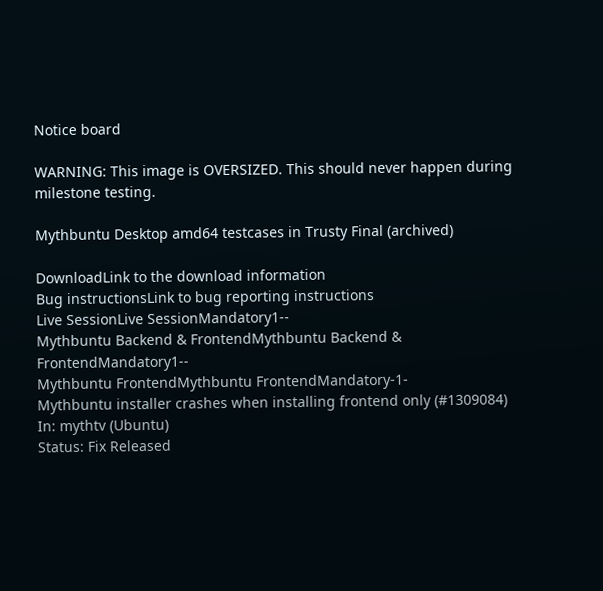Notice board

WARNING: This image is OVERSIZED. This should never happen during milestone testing.

Mythbuntu Desktop amd64 testcases in Trusty Final (archived)

DownloadLink to the download information
Bug instructionsLink to bug reporting instructions
Live SessionLive SessionMandatory1--
Mythbuntu Backend & FrontendMythbuntu Backend & FrontendMandatory1--
Mythbuntu FrontendMythbuntu FrontendMandatory-1-
Mythbuntu installer crashes when installing frontend only (#1309084)
In: mythtv (Ubuntu)
Status: Fix Released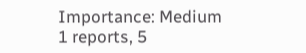Importance: Medium
1 reports, 5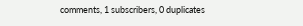comments, 1 subscribers, 0 duplicates